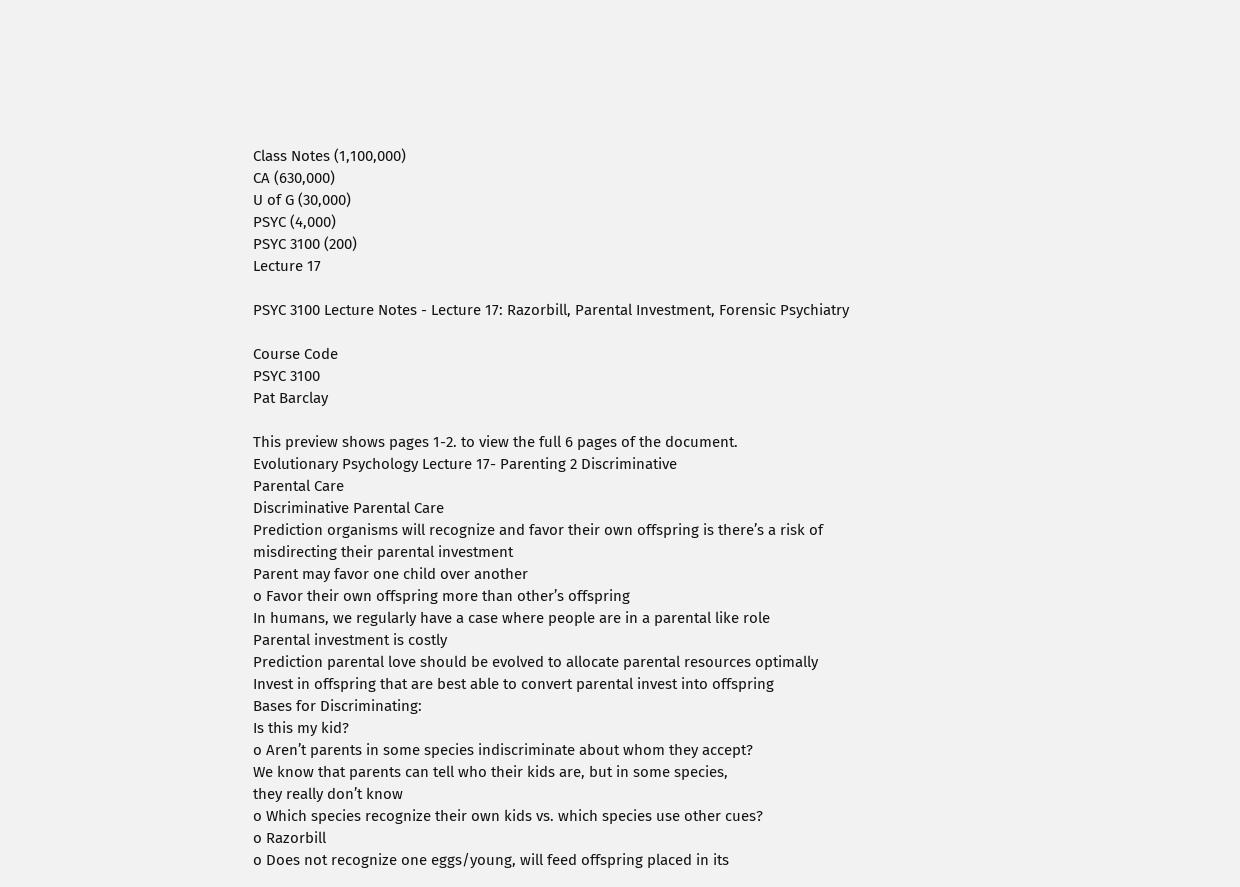Class Notes (1,100,000)
CA (630,000)
U of G (30,000)
PSYC (4,000)
PSYC 3100 (200)
Lecture 17

PSYC 3100 Lecture Notes - Lecture 17: Razorbill, Parental Investment, Forensic Psychiatry

Course Code
PSYC 3100
Pat Barclay

This preview shows pages 1-2. to view the full 6 pages of the document.
Evolutionary Psychology Lecture 17- Parenting 2 Discriminative
Parental Care
Discriminative Parental Care
Prediction organisms will recognize and favor their own offspring is there’s a risk of
misdirecting their parental investment
Parent may favor one child over another
o Favor their own offspring more than other’s offspring
In humans, we regularly have a case where people are in a parental like role
Parental investment is costly
Prediction parental love should be evolved to allocate parental resources optimally
Invest in offspring that are best able to convert parental invest into offspring
Bases for Discriminating:
Is this my kid?
o Aren’t parents in some species indiscriminate about whom they accept?
We know that parents can tell who their kids are, but in some species,
they really don’t know
o Which species recognize their own kids vs. which species use other cues?
o Razorbill
o Does not recognize one eggs/young, will feed offspring placed in its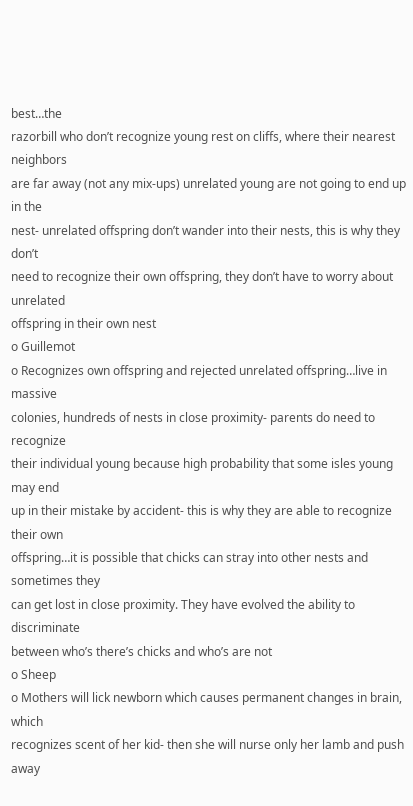best…the
razorbill who don’t recognize young rest on cliffs, where their nearest neighbors
are far away (not any mix-ups) unrelated young are not going to end up in the
nest- unrelated offspring don’t wander into their nests, this is why they don’t
need to recognize their own offspring, they don’t have to worry about unrelated
offspring in their own nest
o Guillemot
o Recognizes own offspring and rejected unrelated offspring…live in massive
colonies, hundreds of nests in close proximity- parents do need to recognize
their individual young because high probability that some isles young may end
up in their mistake by accident- this is why they are able to recognize their own
offspring…it is possible that chicks can stray into other nests and sometimes they
can get lost in close proximity. They have evolved the ability to discriminate
between who’s there’s chicks and who’s are not
o Sheep
o Mothers will lick newborn which causes permanent changes in brain, which
recognizes scent of her kid- then she will nurse only her lamb and push away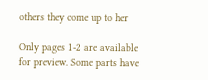others they come up to her

Only pages 1-2 are available for preview. Some parts have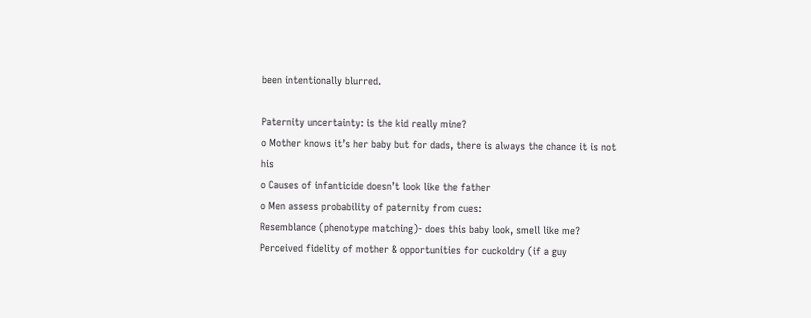been intentionally blurred.

Paternity uncertainty: is the kid really mine?
o Mother knows it’s her baby but for dads, there is always the chance it is not his
o Causes of infanticide doesn’t look like the father
o Men assess probability of paternity from cues:
Resemblance (phenotype matching)- does this baby look, smell like me?
Perceived fidelity of mother & opportunities for cuckoldry (if a guy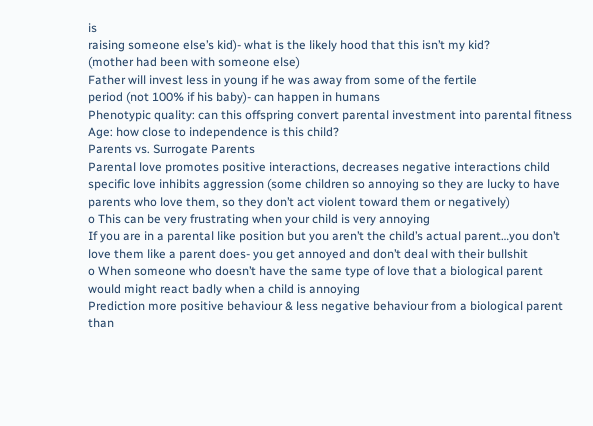is
raising someone else’s kid)- what is the likely hood that this isn’t my kid?
(mother had been with someone else)
Father will invest less in young if he was away from some of the fertile
period (not 100% if his baby)- can happen in humans
Phenotypic quality: can this offspring convert parental investment into parental fitness
Age: how close to independence is this child?
Parents vs. Surrogate Parents
Parental love promotes positive interactions, decreases negative interactions child
specific love inhibits aggression (some children so annoying so they are lucky to have
parents who love them, so they don’t act violent toward them or negatively)
o This can be very frustrating when your child is very annoying
If you are in a parental like position but you aren’t the child’s actual parent…you don’t
love them like a parent does- you get annoyed and don’t deal with their bullshit
o When someone who doesn’t have the same type of love that a biological parent
would might react badly when a child is annoying
Prediction more positive behaviour & less negative behaviour from a biological parent
than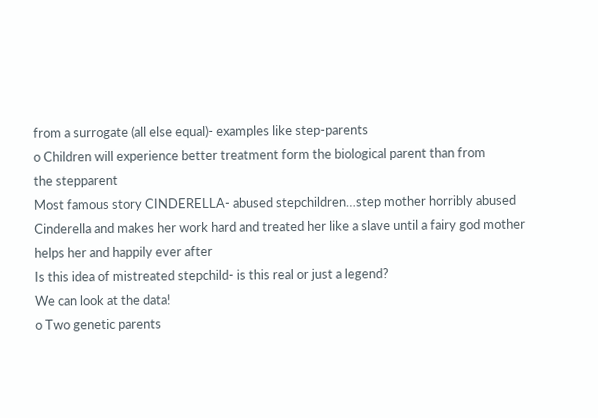from a surrogate (all else equal)- examples like step-parents
o Children will experience better treatment form the biological parent than from
the stepparent
Most famous story CINDERELLA- abused stepchildren…step mother horribly abused
Cinderella and makes her work hard and treated her like a slave until a fairy god mother
helps her and happily ever after
Is this idea of mistreated stepchild- is this real or just a legend?
We can look at the data!
o Two genetic parents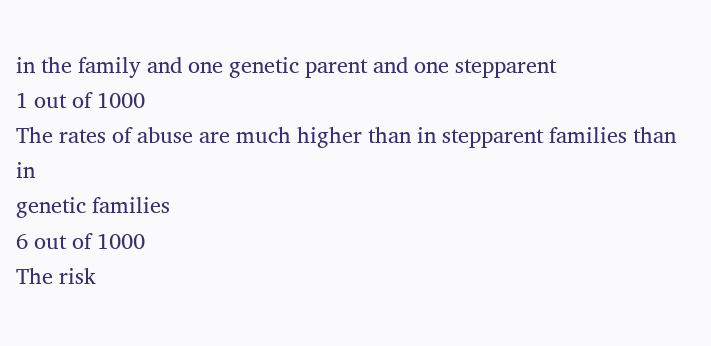in the family and one genetic parent and one stepparent
1 out of 1000
The rates of abuse are much higher than in stepparent families than in
genetic families
6 out of 1000
The risk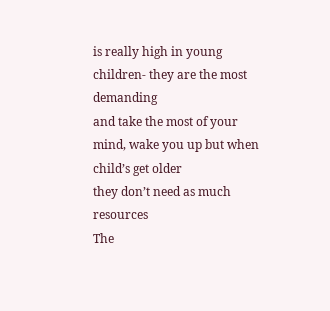is really high in young children- they are the most demanding
and take the most of your mind, wake you up but when child’s get older
they don’t need as much resources
The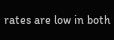rates are low in both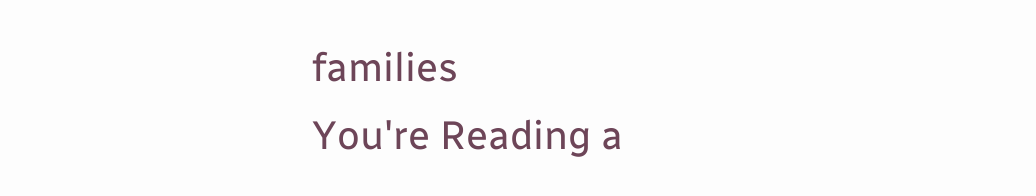families
You're Reading a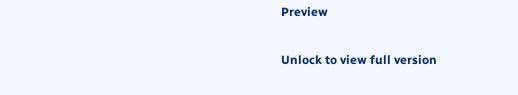Preview

Unlock to view full version